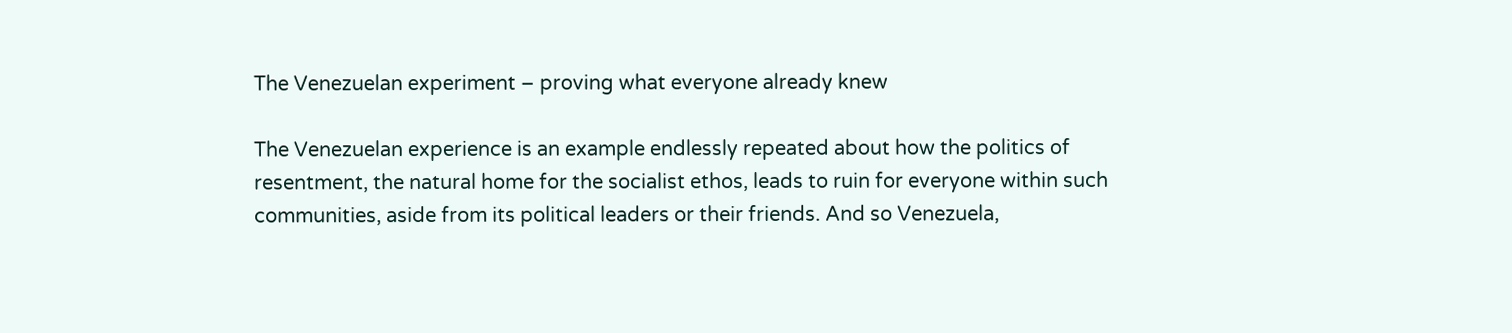The Venezuelan experiment – proving what everyone already knew

The Venezuelan experience is an example endlessly repeated about how the politics of resentment, the natural home for the socialist ethos, leads to ruin for everyone within such communities, aside from its political leaders or their friends. And so Venezuela,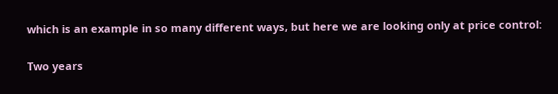which is an example in so many different ways, but here we are looking only at price control:

Two years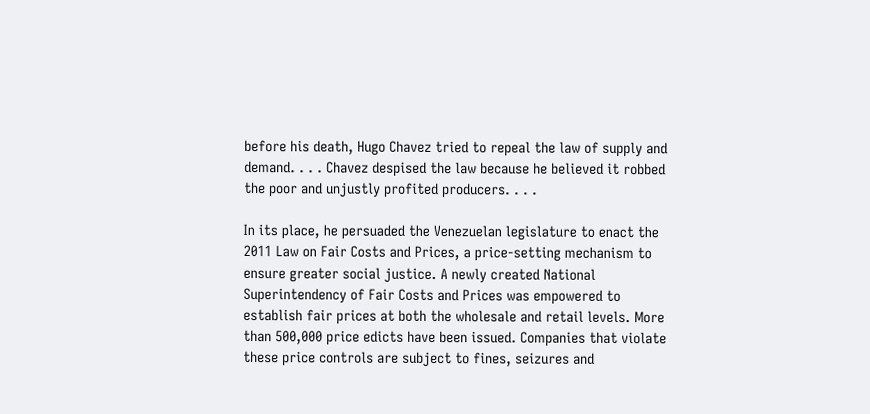before his death, Hugo Chavez tried to repeal the law of supply and demand. . . . Chavez despised the law because he believed it robbed the poor and unjustly profited producers. . . .

In its place, he persuaded the Venezuelan legislature to enact the 2011 Law on Fair Costs and Prices, a price-setting mechanism to ensure greater social justice. A newly created National Superintendency of Fair Costs and Prices was empowered to establish fair prices at both the wholesale and retail levels. More than 500,000 price edicts have been issued. Companies that violate these price controls are subject to fines, seizures and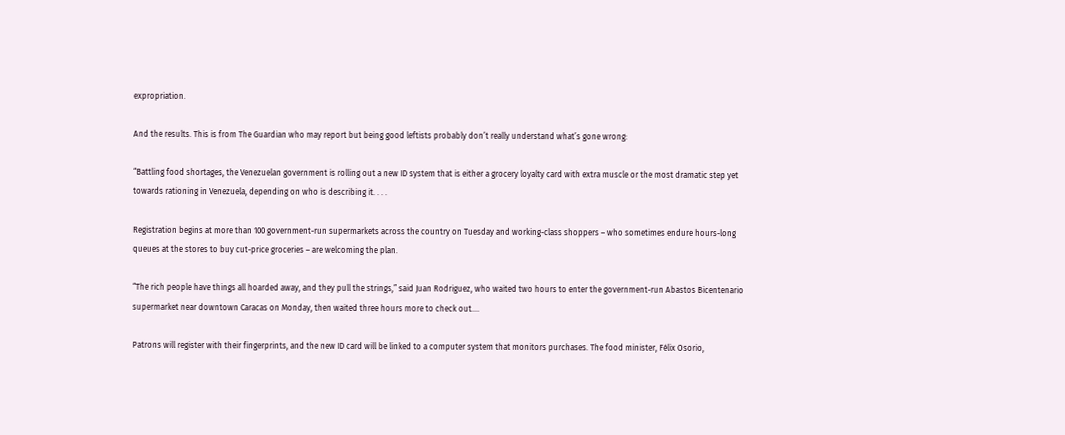expropriation.

And the results. This is from The Guardian who may report but being good leftists probably don’t really understand what’s gone wrong:

“Battling food shortages, the Venezuelan government is rolling out a new ID system that is either a grocery loyalty card with extra muscle or the most dramatic step yet towards rationing in Venezuela, depending on who is describing it. . . .

Registration begins at more than 100 government-run supermarkets across the country on Tuesday and working-class shoppers – who sometimes endure hours-long queues at the stores to buy cut-price groceries – are welcoming the plan.

“The rich people have things all hoarded away, and they pull the strings,” said Juan Rodriguez, who waited two hours to enter the government-run Abastos Bicentenario supermarket near downtown Caracas on Monday, then waited three hours more to check out….

Patrons will register with their fingerprints, and the new ID card will be linked to a computer system that monitors purchases. The food minister, Félix Osorio,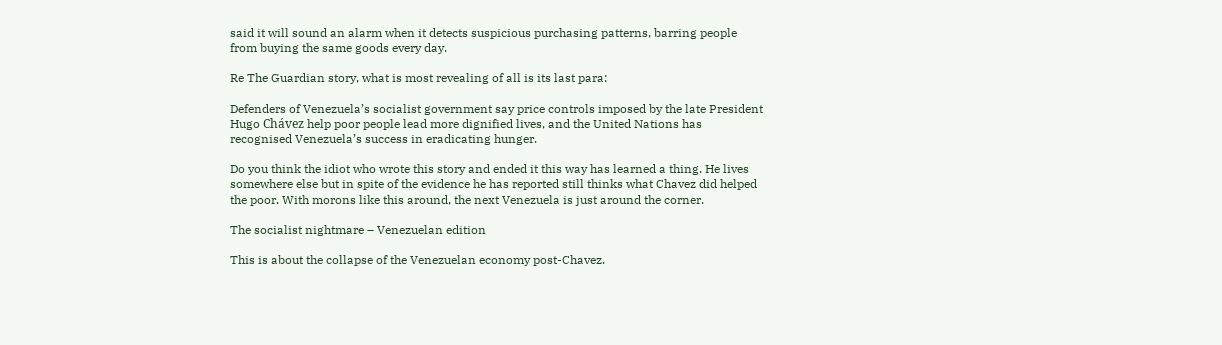said it will sound an alarm when it detects suspicious purchasing patterns, barring people from buying the same goods every day.

Re The Guardian story, what is most revealing of all is its last para:

Defenders of Venezuela’s socialist government say price controls imposed by the late President Hugo Chávez help poor people lead more dignified lives, and the United Nations has recognised Venezuela’s success in eradicating hunger.

Do you think the idiot who wrote this story and ended it this way has learned a thing. He lives somewhere else but in spite of the evidence he has reported still thinks what Chavez did helped the poor. With morons like this around, the next Venezuela is just around the corner.

The socialist nightmare – Venezuelan edition

This is about the collapse of the Venezuelan economy post-Chavez.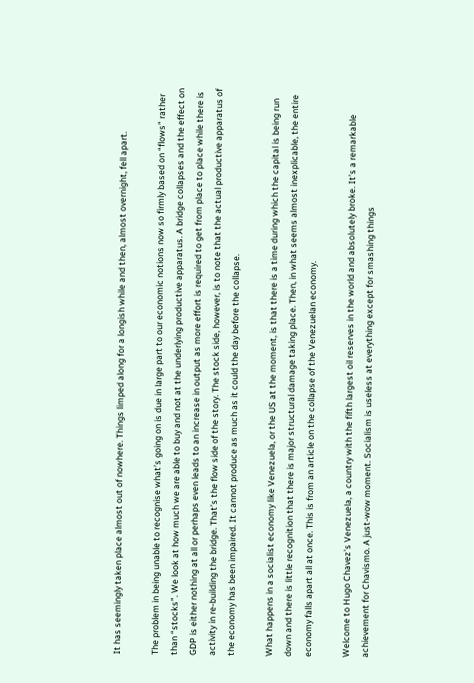It has seemingly taken place almost out of nowhere. Things limped along for a longish while and then, almost overnight, fell apart.

The problem in being unable to recognise what’s going on is due in large part to our economic notions now so firmly based on “flows” rather than “stocks”. We look at how much we are able to buy and not at the underlying productive apparatus. A bridge collapses and the effect on GDP is either nothing at all or perhaps even leads to an increase in output as more effort is required to get from place to place while there is activity in re-building the bridge. That’s the flow side of the story. The stock side, however, is to note that the actual productive apparatus of the economy has been impaired. It cannot produce as much as it could the day before the collapse.

What happens in a socialist economy like Venezuela, or the US at the moment, is that there is a time during which the capital is being run down and there is little recognition that there is major structural damage taking place. Then, in what seems almost inexplicable, the entire economy falls apart all at once. This is from an article on the collapse of the Venezuelan economy.

Welcome to Hugo Chavez’s Venezuela, a country with the fifth largest oil reserves in the world and absolutely broke. It’s a remarkable achievement for Chavismo. A just-wow moment. Socialism is useless at everything except for smashing things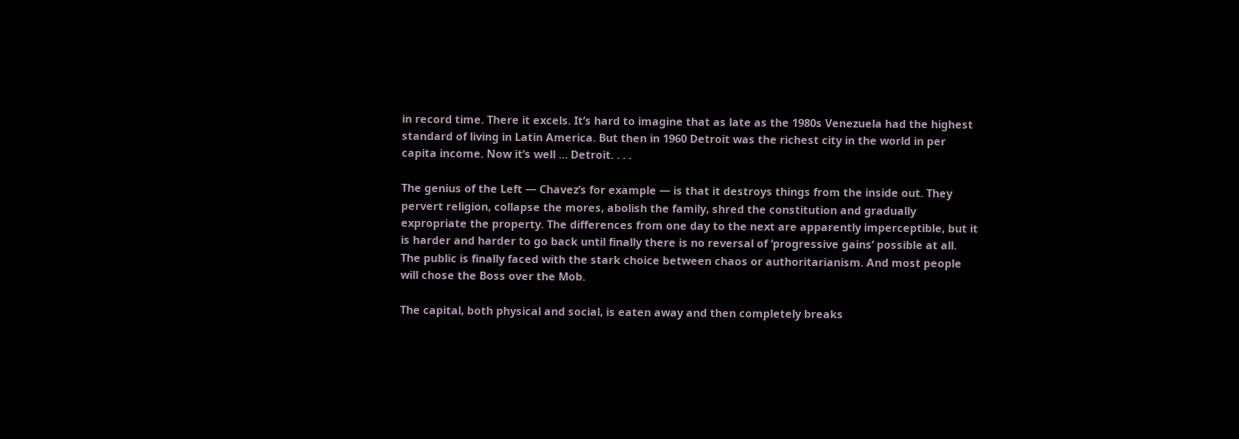in record time. There it excels. It’s hard to imagine that as late as the 1980s Venezuela had the highest standard of living in Latin America. But then in 1960 Detroit was the richest city in the world in per capita income. Now it’s well … Detroit. . . .

The genius of the Left — Chavez’s for example — is that it destroys things from the inside out. They pervert religion, collapse the mores, abolish the family, shred the constitution and gradually expropriate the property. The differences from one day to the next are apparently imperceptible, but it is harder and harder to go back until finally there is no reversal of ‘progressive gains’ possible at all. The public is finally faced with the stark choice between chaos or authoritarianism. And most people will chose the Boss over the Mob.

The capital, both physical and social, is eaten away and then completely breaks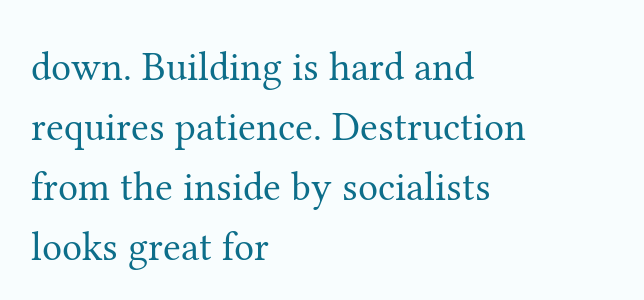down. Building is hard and requires patience. Destruction from the inside by socialists looks great for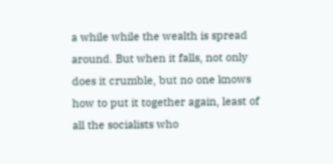a while while the wealth is spread around. But when it falls, not only does it crumble, but no one knows how to put it together again, least of all the socialists who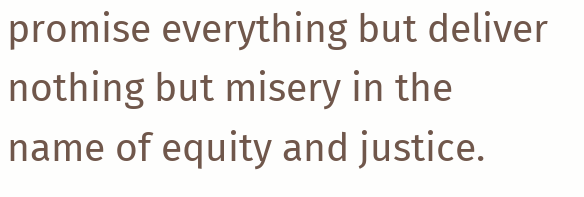promise everything but deliver nothing but misery in the name of equity and justice.